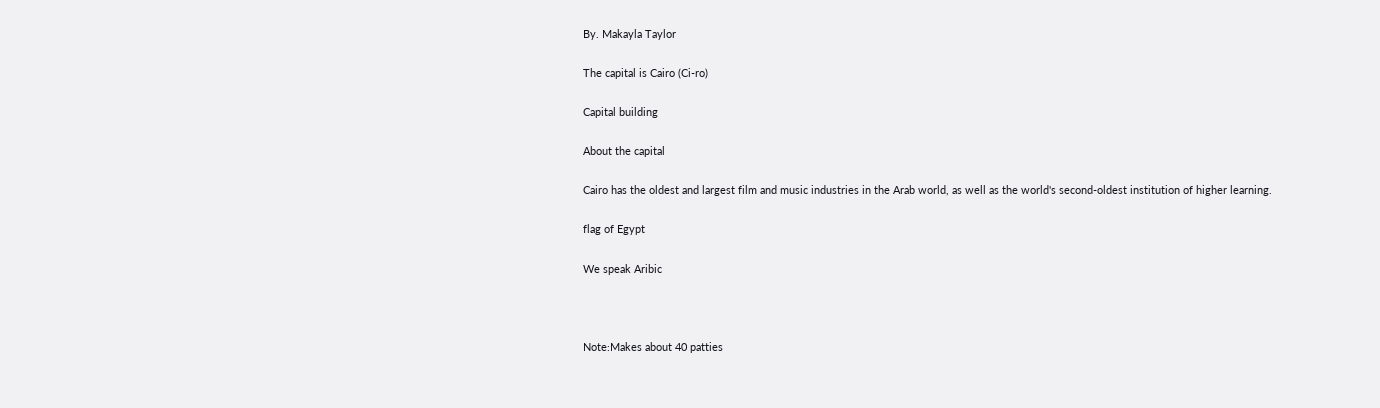By. Makayla Taylor

The capital is Cairo (Ci-ro)

Capital building

About the capital

Cairo has the oldest and largest film and music industries in the Arab world, as well as the world's second-oldest institution of higher learning.

flag of Egypt

We speak Aribic



Note:Makes about 40 patties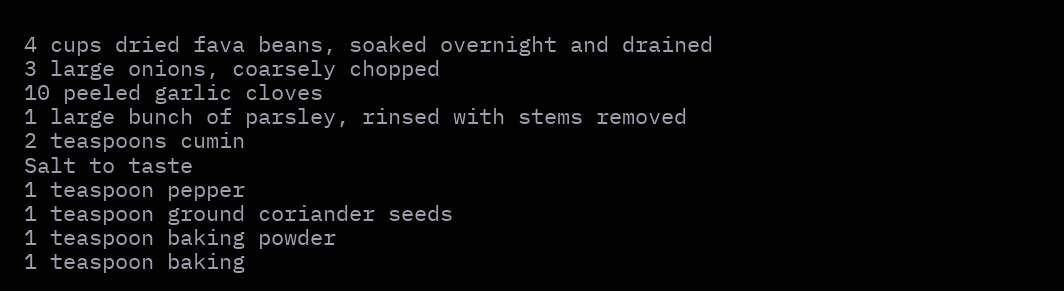4 cups dried fava beans, soaked overnight and drained
3 large onions, coarsely chopped
10 peeled garlic cloves
1 large bunch of parsley, rinsed with stems removed
2 teaspoons cumin
Salt to taste
1 teaspoon pepper
1 teaspoon ground coriander seeds
1 teaspoon baking powder
1 teaspoon baking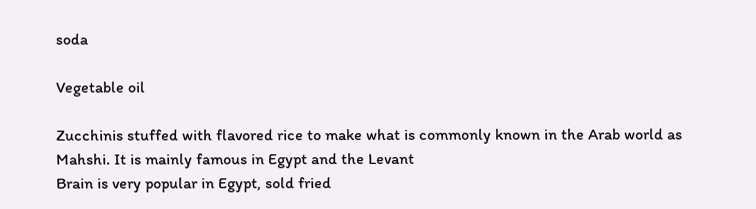soda

Vegetable oil

Zucchinis stuffed with flavored rice to make what is commonly known in the Arab world as Mahshi. It is mainly famous in Egypt and the Levant
Brain is very popular in Egypt, sold fried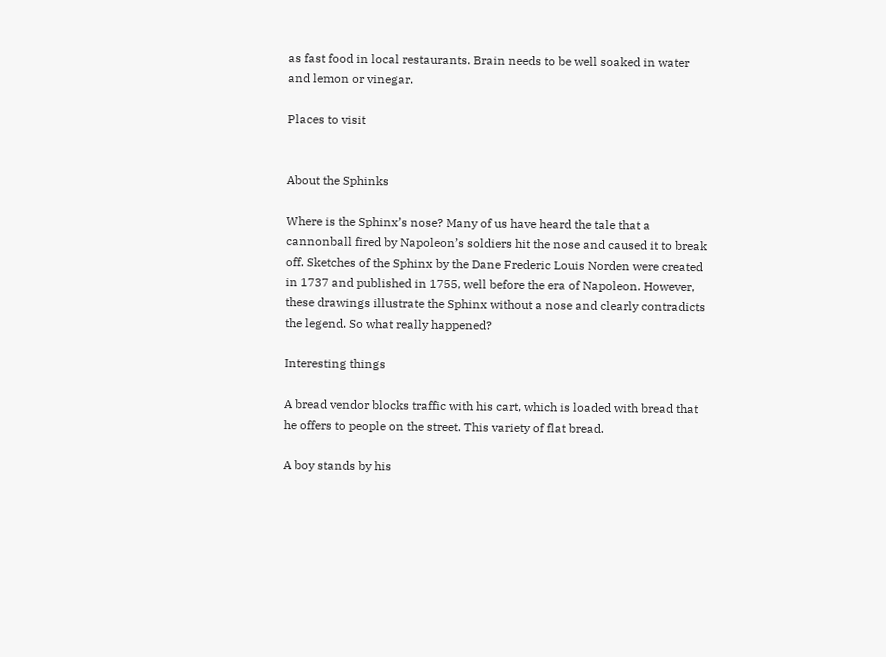as fast food in local restaurants. Brain needs to be well soaked in water and lemon or vinegar.

Places to visit


About the Sphinks

Where is the Sphinx’s nose? Many of us have heard the tale that a cannonball fired by Napoleon’s soldiers hit the nose and caused it to break off. Sketches of the Sphinx by the Dane Frederic Louis Norden were created in 1737 and published in 1755, well before the era of Napoleon. However, these drawings illustrate the Sphinx without a nose and clearly contradicts the legend. So what really happened?

Interesting things

A bread vendor blocks traffic with his cart, which is loaded with bread that he offers to people on the street. This variety of flat bread.

A boy stands by his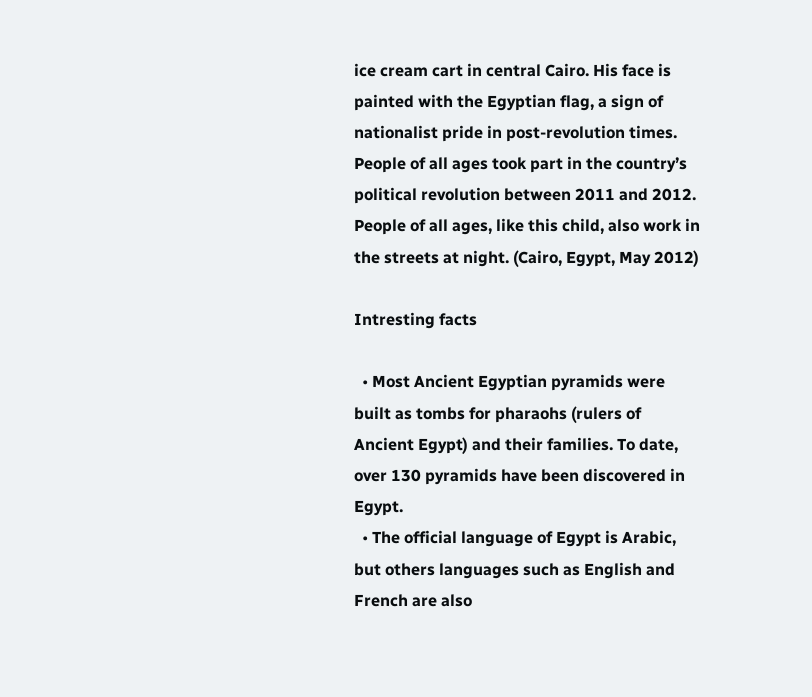ice cream cart in central Cairo. His face is painted with the Egyptian flag, a sign of nationalist pride in post-revolution times. People of all ages took part in the country’s political revolution between 2011 and 2012. People of all ages, like this child, also work in the streets at night. (Cairo, Egypt, May 2012)

Intresting facts

  • Most Ancient Egyptian pyramids were built as tombs for pharaohs (rulers of Ancient Egypt) and their families. To date, over 130 pyramids have been discovered in Egypt.
  • The official language of Egypt is Arabic, but others languages such as English and French are also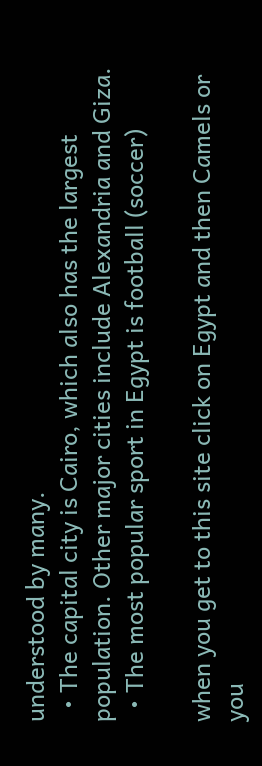understood by many.
  • The capital city is Cairo, which also has the largest population. Other major cities include Alexandria and Giza.
  • The most popular sport in Egypt is football (soccer)

when you get to this site click on Egypt and then Camels or you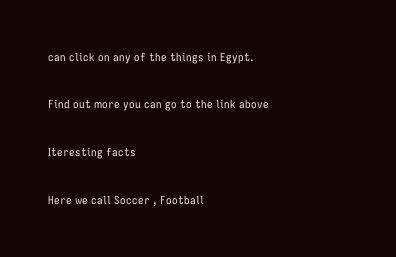can click on any of the things in Egypt.

Find out more you can go to the link above

Iteresting facts

Here we call Soccer , Football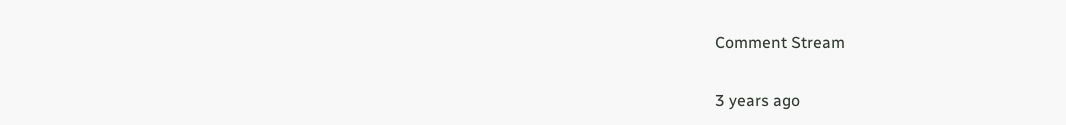Comment Stream

3 years ago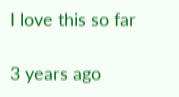I love this so far

3 years ago